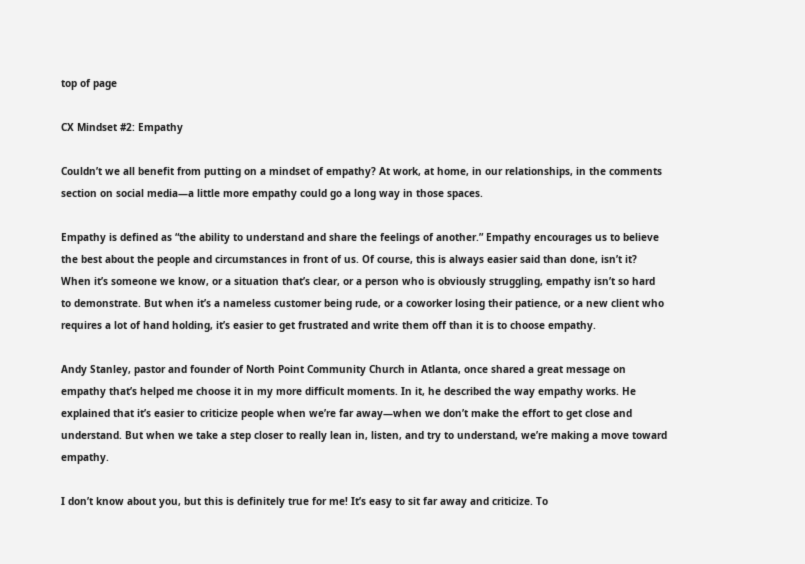top of page

CX Mindset #2: Empathy

Couldn’t we all benefit from putting on a mindset of empathy? At work, at home, in our relationships, in the comments section on social media—a little more empathy could go a long way in those spaces.

Empathy is defined as “the ability to understand and share the feelings of another.” Empathy encourages us to believe the best about the people and circumstances in front of us. Of course, this is always easier said than done, isn’t it? When it’s someone we know, or a situation that’s clear, or a person who is obviously struggling, empathy isn’t so hard to demonstrate. But when it’s a nameless customer being rude, or a coworker losing their patience, or a new client who requires a lot of hand holding, it’s easier to get frustrated and write them off than it is to choose empathy.

Andy Stanley, pastor and founder of North Point Community Church in Atlanta, once shared a great message on empathy that’s helped me choose it in my more difficult moments. In it, he described the way empathy works. He explained that it’s easier to criticize people when we’re far away—when we don’t make the effort to get close and understand. But when we take a step closer to really lean in, listen, and try to understand, we’re making a move toward empathy.

I don’t know about you, but this is definitely true for me! It’s easy to sit far away and criticize. To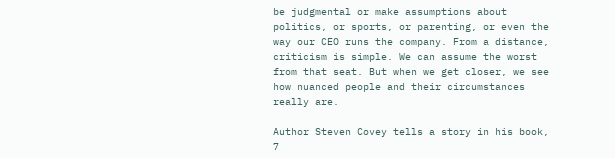be judgmental or make assumptions about politics, or sports, or parenting, or even the way our CEO runs the company. From a distance, criticism is simple. We can assume the worst from that seat. But when we get closer, we see how nuanced people and their circumstances really are.

Author Steven Covey tells a story in his book, 7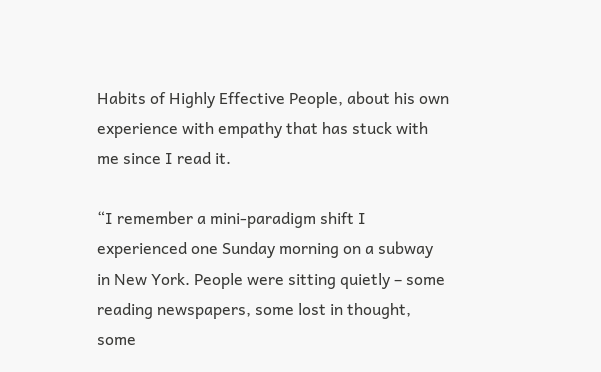Habits of Highly Effective People, about his own experience with empathy that has stuck with me since I read it.

“I remember a mini-paradigm shift I experienced one Sunday morning on a subway in New York. People were sitting quietly – some reading newspapers, some lost in thought, some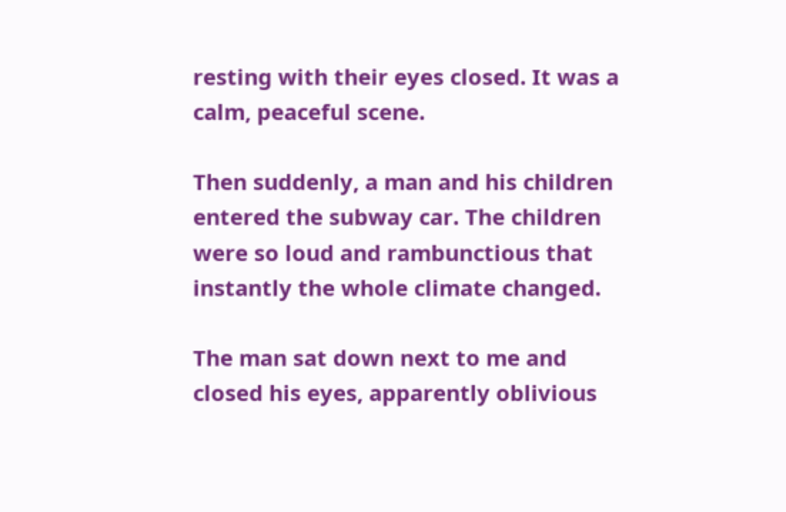resting with their eyes closed. It was a calm, peaceful scene.

Then suddenly, a man and his children entered the subway car. The children were so loud and rambunctious that instantly the whole climate changed.

The man sat down next to me and closed his eyes, apparently oblivious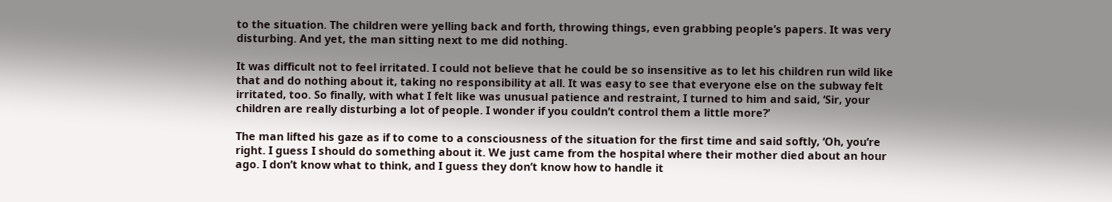to the situation. The children were yelling back and forth, throwing things, even grabbing people’s papers. It was very disturbing. And yet, the man sitting next to me did nothing.

It was difficult not to feel irritated. I could not believe that he could be so insensitive as to let his children run wild like that and do nothing about it, taking no responsibility at all. It was easy to see that everyone else on the subway felt irritated, too. So finally, with what I felt like was unusual patience and restraint, I turned to him and said, ‘Sir, your children are really disturbing a lot of people. I wonder if you couldn’t control them a little more?’

The man lifted his gaze as if to come to a consciousness of the situation for the first time and said softly, ‘Oh, you’re right. I guess I should do something about it. We just came from the hospital where their mother died about an hour ago. I don’t know what to think, and I guess they don’t know how to handle it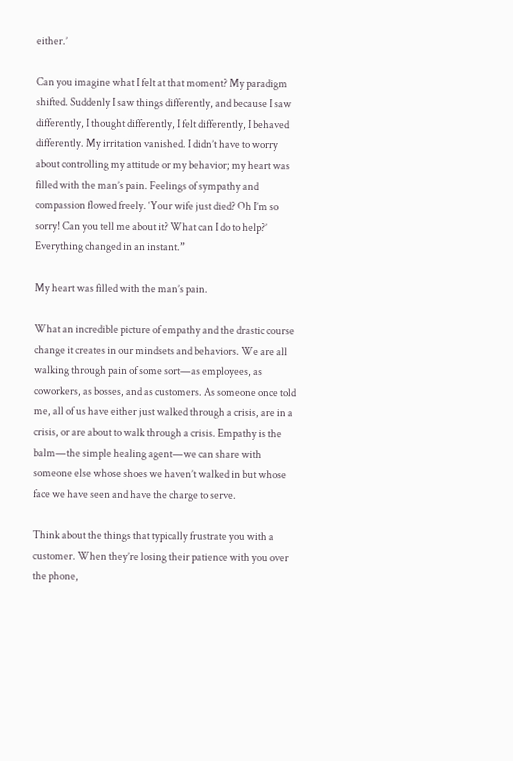either.’

Can you imagine what I felt at that moment? My paradigm shifted. Suddenly I saw things differently, and because I saw differently, I thought differently, I felt differently, I behaved differently. My irritation vanished. I didn’t have to worry about controlling my attitude or my behavior; my heart was filled with the man’s pain. Feelings of sympathy and compassion flowed freely. ‘Your wife just died? Oh I’m so sorry! Can you tell me about it? What can I do to help?’ Everything changed in an instant.”

My heart was filled with the man’s pain.

What an incredible picture of empathy and the drastic course change it creates in our mindsets and behaviors. We are all walking through pain of some sort—as employees, as coworkers, as bosses, and as customers. As someone once told me, all of us have either just walked through a crisis, are in a crisis, or are about to walk through a crisis. Empathy is the balm—the simple healing agent—we can share with someone else whose shoes we haven’t walked in but whose face we have seen and have the charge to serve.

Think about the things that typically frustrate you with a customer. When they’re losing their patience with you over the phone,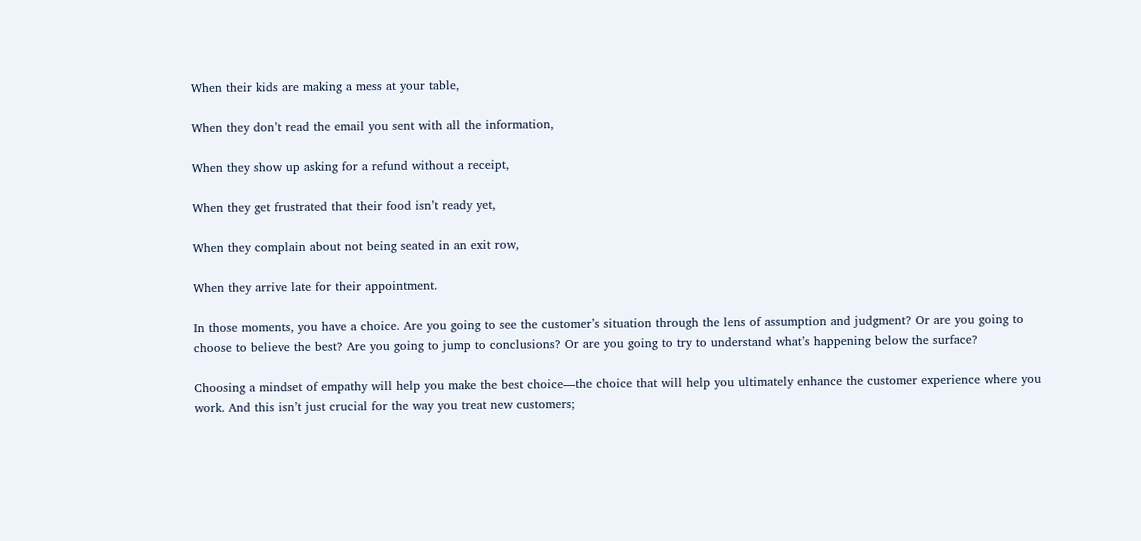When their kids are making a mess at your table,

When they don’t read the email you sent with all the information,

When they show up asking for a refund without a receipt,

When they get frustrated that their food isn’t ready yet,

When they complain about not being seated in an exit row,

When they arrive late for their appointment.

In those moments, you have a choice. Are you going to see the customer’s situation through the lens of assumption and judgment? Or are you going to choose to believe the best? Are you going to jump to conclusions? Or are you going to try to understand what’s happening below the surface?

Choosing a mindset of empathy will help you make the best choice—the choice that will help you ultimately enhance the customer experience where you work. And this isn’t just crucial for the way you treat new customers;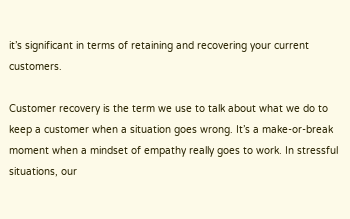it’s significant in terms of retaining and recovering your current customers.

Customer recovery is the term we use to talk about what we do to keep a customer when a situation goes wrong. It’s a make-or-break moment when a mindset of empathy really goes to work. In stressful situations, our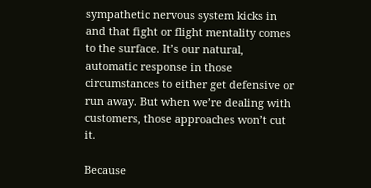sympathetic nervous system kicks in and that fight or flight mentality comes to the surface. It’s our natural, automatic response in those circumstances to either get defensive or run away. But when we’re dealing with customers, those approaches won’t cut it.

Because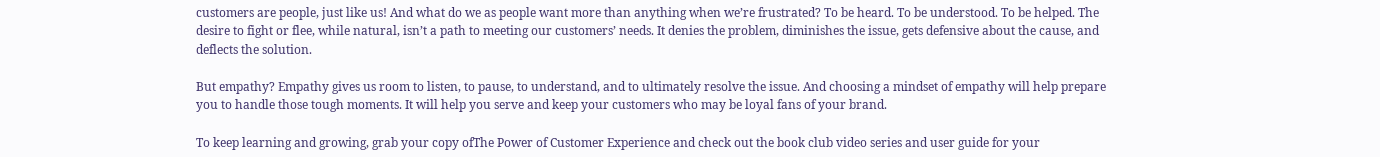customers are people, just like us! And what do we as people want more than anything when we’re frustrated? To be heard. To be understood. To be helped. The desire to fight or flee, while natural, isn’t a path to meeting our customers’ needs. It denies the problem, diminishes the issue, gets defensive about the cause, and deflects the solution.

But empathy? Empathy gives us room to listen, to pause, to understand, and to ultimately resolve the issue. And choosing a mindset of empathy will help prepare you to handle those tough moments. It will help you serve and keep your customers who may be loyal fans of your brand.

To keep learning and growing, grab your copy ofThe Power of Customer Experience and check out the book club video series and user guide for your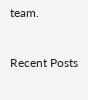team.


Recent Posts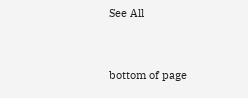See All


bottom of page